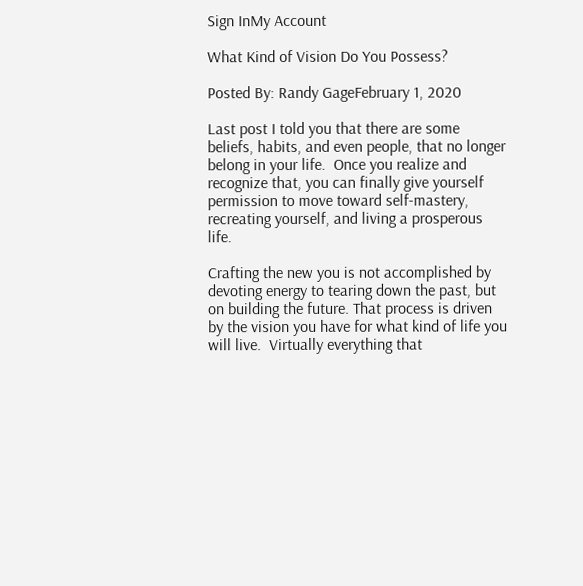Sign InMy Account

What Kind of Vision Do You Possess?

Posted By: Randy GageFebruary 1, 2020

Last post I told you that there are some beliefs, habits, and even people, that no longer belong in your life.  Once you realize and recognize that, you can finally give yourself permission to move toward self-mastery, recreating yourself, and living a prosperous life.

Crafting the new you is not accomplished by devoting energy to tearing down the past, but on building the future. That process is driven by the vision you have for what kind of life you will live.  Virtually everything that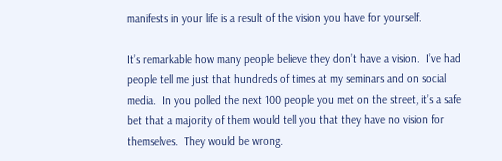manifests in your life is a result of the vision you have for yourself.

It’s remarkable how many people believe they don’t have a vision.  I’ve had people tell me just that hundreds of times at my seminars and on social media.  In you polled the next 100 people you met on the street, it’s a safe bet that a majority of them would tell you that they have no vision for themselves.  They would be wrong.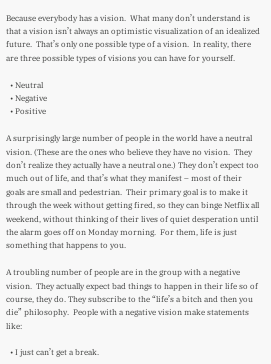Because everybody has a vision.  What many don’t understand is that a vision isn’t always an optimistic visualization of an idealized future.  That’s only one possible type of a vision.  In reality, there are three possible types of visions you can have for yourself.

  • Neutral
  • Negative
  • Positive

A surprisingly large number of people in the world have a neutral vision. (These are the ones who believe they have no vision.  They don’t realize they actually have a neutral one.) They don’t expect too much out of life, and that’s what they manifest – most of their goals are small and pedestrian.  Their primary goal is to make it through the week without getting fired, so they can binge Netflix all weekend, without thinking of their lives of quiet desperation until the alarm goes off on Monday morning.  For them, life is just something that happens to you.

A troubling number of people are in the group with a negative vision.  They actually expect bad things to happen in their life so of course, they do. They subscribe to the “life’s a bitch and then you die” philosophy.  People with a negative vision make statements like:

  • I just can’t get a break.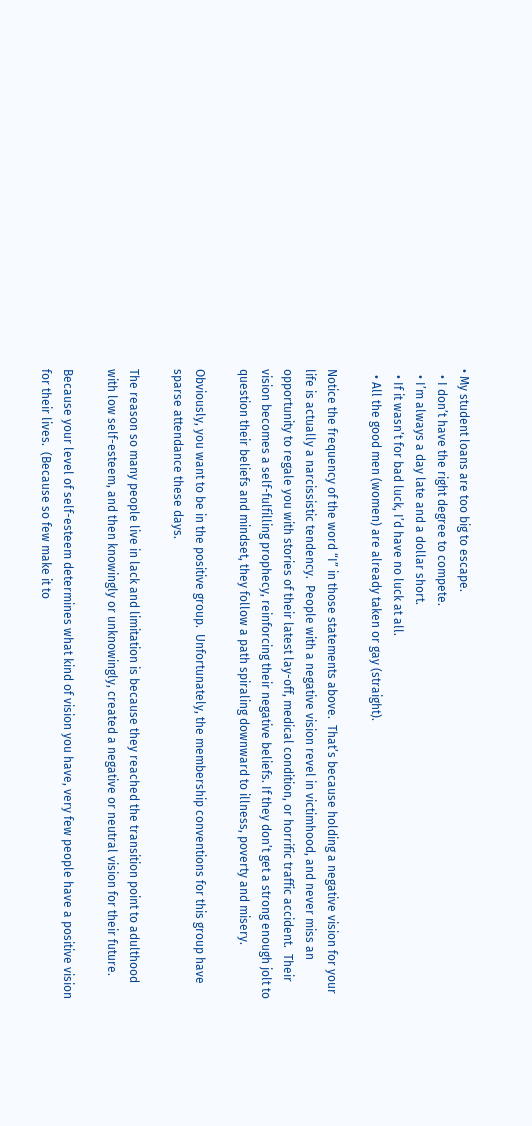• My student loans are too big to escape.
  • I don’t have the right degree to compete.
  • I’m always a day late and a dollar short.
  • If it wasn’t for bad luck, I’d have no luck at all.
  • All the good men (women) are already taken or gay (straight).

Notice the frequency of the word “I” in those statements above.  That’s because holding a negative vision for your life is actually a narcissistic tendency.  People with a negative vision revel in victimhood, and never miss an opportunity to regale you with stories of their latest lay-off, medical condition, or horrific traffic accident.  Their vision becomes a self-fulfilling prophecy, reinforcing their negative beliefs. If they don’t get a strong enough jolt to question their beliefs and mindset, they follow a path spiraling downward to illness, poverty and misery.

Obviously, you want to be in the positive group.  Unfortunately, the membership conventions for this group have sparse attendance these days.

The reason so many people live in lack and limitation is because they reached the transition point to adulthood with low self-esteem, and then knowingly or unknowingly, created a negative or neutral vision for their future.

Because your level of self-esteem determines what kind of vision you have, very few people have a positive vision for their lives.  (Because so few make it to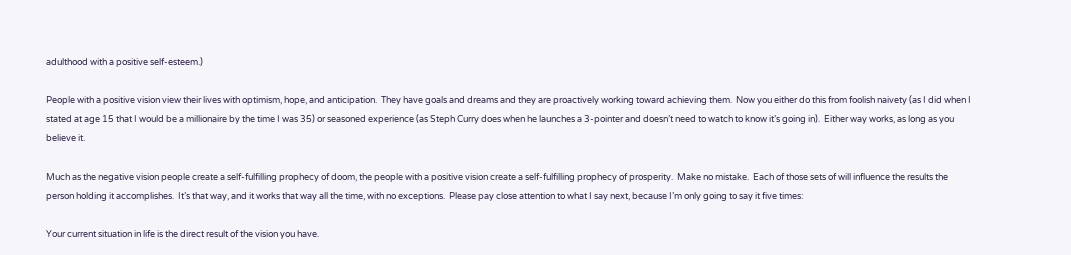adulthood with a positive self-esteem.)

People with a positive vision view their lives with optimism, hope, and anticipation.  They have goals and dreams and they are proactively working toward achieving them.  Now you either do this from foolish naivety (as I did when I stated at age 15 that I would be a millionaire by the time I was 35) or seasoned experience (as Steph Curry does when he launches a 3-pointer and doesn’t need to watch to know it’s going in).  Either way works, as long as you believe it.

Much as the negative vision people create a self-fulfilling prophecy of doom, the people with a positive vision create a self-fulfilling prophecy of prosperity.  Make no mistake.  Each of those sets of will influence the results the person holding it accomplishes.  It’s that way, and it works that way all the time, with no exceptions.  Please pay close attention to what I say next, because I’m only going to say it five times:

Your current situation in life is the direct result of the vision you have.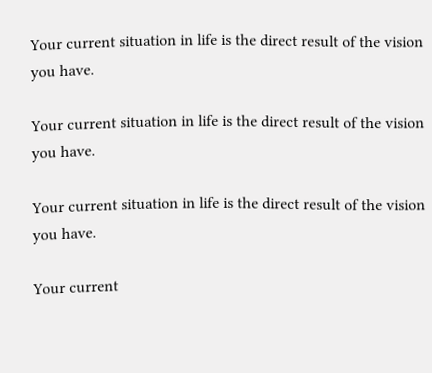Your current situation in life is the direct result of the vision you have.

Your current situation in life is the direct result of the vision you have.

Your current situation in life is the direct result of the vision you have.

Your current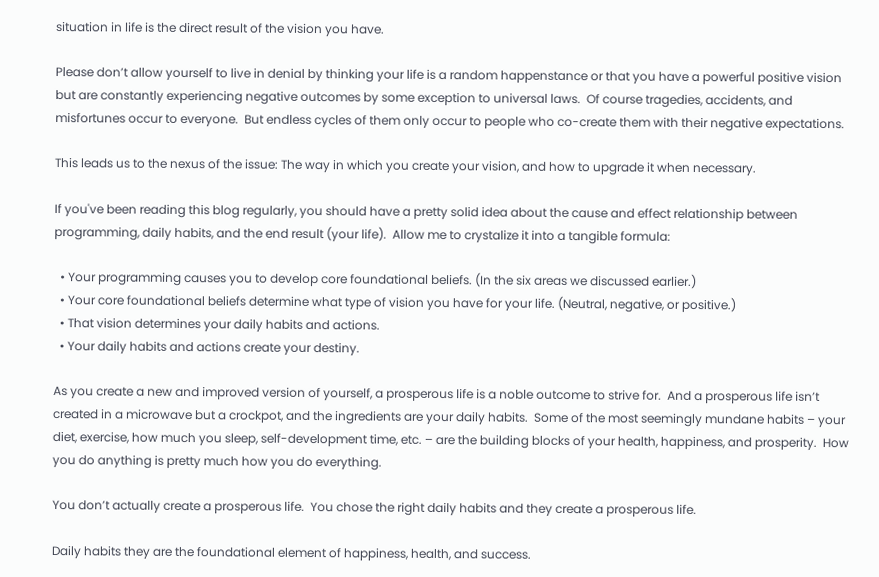situation in life is the direct result of the vision you have.

Please don’t allow yourself to live in denial by thinking your life is a random happenstance or that you have a powerful positive vision but are constantly experiencing negative outcomes by some exception to universal laws.  Of course tragedies, accidents, and misfortunes occur to everyone.  But endless cycles of them only occur to people who co-create them with their negative expectations.

This leads us to the nexus of the issue: The way in which you create your vision, and how to upgrade it when necessary.

If you've been reading this blog regularly, you should have a pretty solid idea about the cause and effect relationship between programming, daily habits, and the end result (your life).  Allow me to crystalize it into a tangible formula:

  • Your programming causes you to develop core foundational beliefs. (In the six areas we discussed earlier.)
  • Your core foundational beliefs determine what type of vision you have for your life. (Neutral, negative, or positive.)
  • That vision determines your daily habits and actions.
  • Your daily habits and actions create your destiny.

As you create a new and improved version of yourself, a prosperous life is a noble outcome to strive for.  And a prosperous life isn’t created in a microwave but a crockpot, and the ingredients are your daily habits.  Some of the most seemingly mundane habits – your diet, exercise, how much you sleep, self-development time, etc. – are the building blocks of your health, happiness, and prosperity.  How you do anything is pretty much how you do everything.

You don’t actually create a prosperous life.  You chose the right daily habits and they create a prosperous life.

Daily habits they are the foundational element of happiness, health, and success.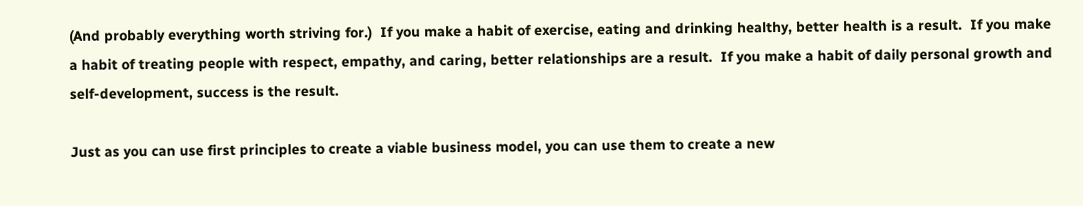(And probably everything worth striving for.)  If you make a habit of exercise, eating and drinking healthy, better health is a result.  If you make a habit of treating people with respect, empathy, and caring, better relationships are a result.  If you make a habit of daily personal growth and self-development, success is the result.

Just as you can use first principles to create a viable business model, you can use them to create a new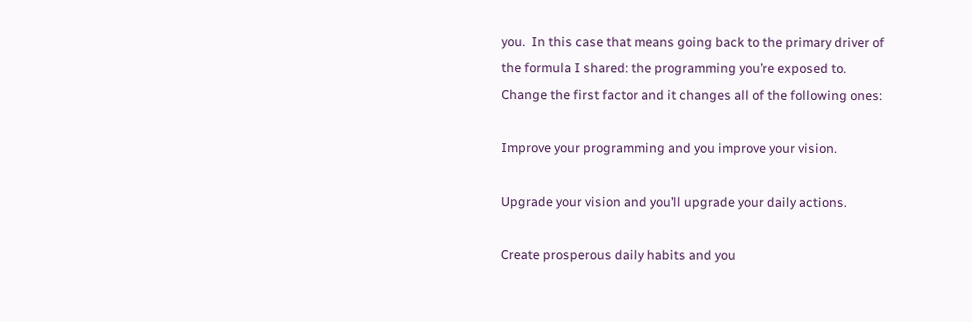you.  In this case that means going back to the primary driver of the formula I shared: the programming you’re exposed to.  Change the first factor and it changes all of the following ones:

Improve your programming and you improve your vision.

Upgrade your vision and you’ll upgrade your daily actions.

Create prosperous daily habits and you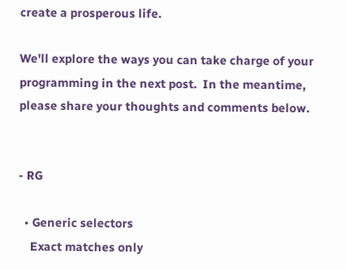create a prosperous life.

We'll explore the ways you can take charge of your programming in the next post.  In the meantime, please share your thoughts and comments below.


- RG

  • Generic selectors
    Exact matches only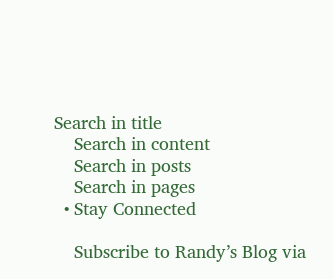Search in title
    Search in content
    Search in posts
    Search in pages
  • Stay Connected

    Subscribe to Randy’s Blog via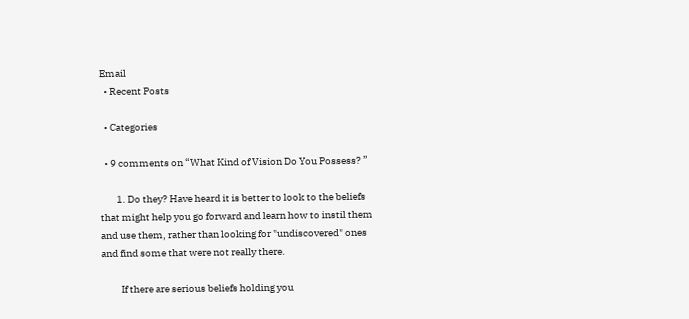Email
  • Recent Posts

  • Categories

  • 9 comments on “What Kind of Vision Do You Possess? ”

        1. Do they? Have heard it is better to look to the beliefs that might help you go forward and learn how to instil them and use them, rather than looking for "undiscovered" ones and find some that were not really there.

          If there are serious beliefs holding you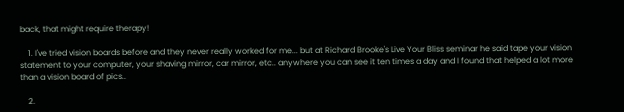back, that might require therapy!

    1. I've tried vision boards before and they never really worked for me... but at Richard Brooke's Live Your Bliss seminar he said tape your vision statement to your computer, your shaving mirror, car mirror, etc.. anywhere you can see it ten times a day and I found that helped a lot more than a vision board of pics..

    2.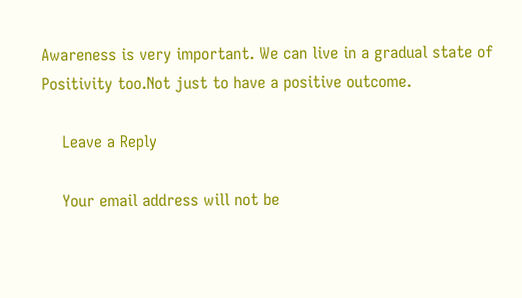Awareness is very important. We can live in a gradual state of Positivity too.Not just to have a positive outcome.

    Leave a Reply

    Your email address will not be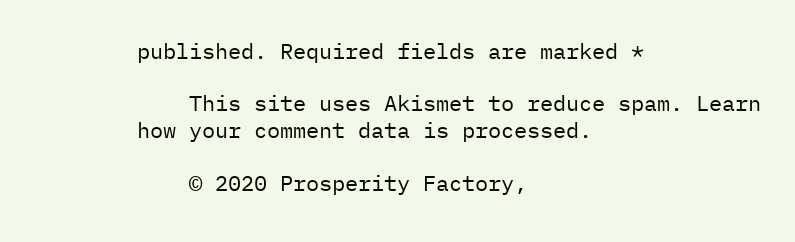published. Required fields are marked *

    This site uses Akismet to reduce spam. Learn how your comment data is processed.

    © 2020 Prosperity Factory,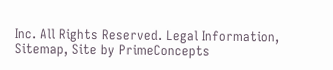Inc. All Rights Reserved. Legal Information, Sitemap, Site by PrimeConcepts